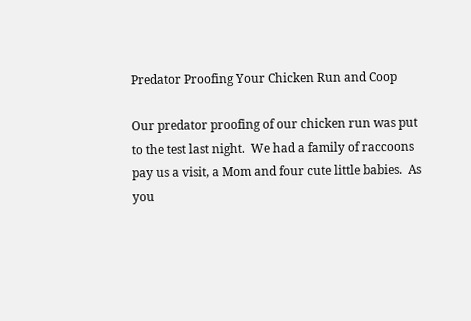Predator Proofing Your Chicken Run and Coop

Our predator proofing of our chicken run was put to the test last night.  We had a family of raccoons pay us a visit, a Mom and four cute little babies.  As you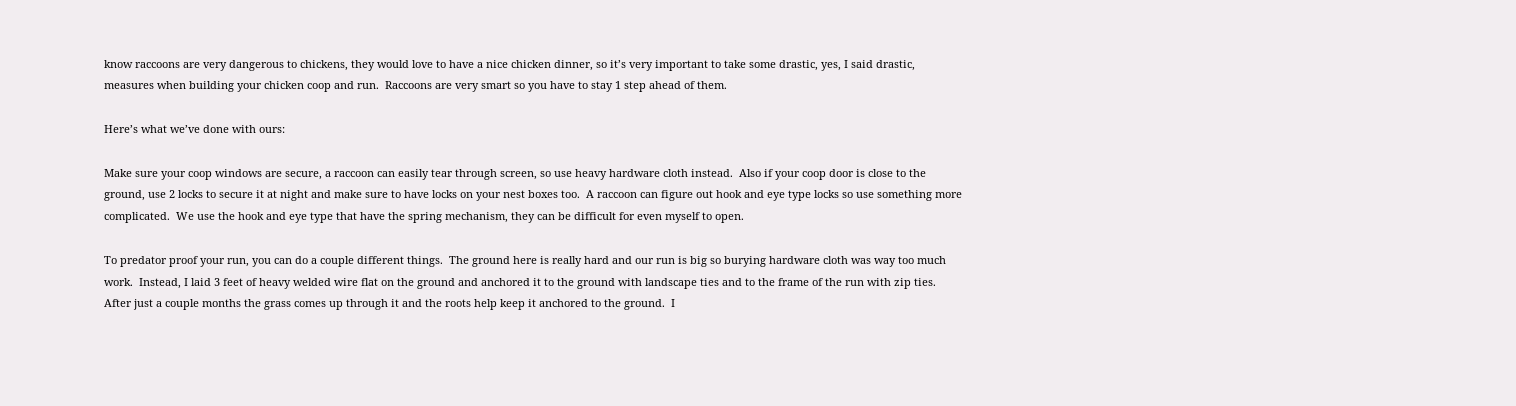know raccoons are very dangerous to chickens, they would love to have a nice chicken dinner, so it’s very important to take some drastic, yes, I said drastic, measures when building your chicken coop and run.  Raccoons are very smart so you have to stay 1 step ahead of them.

Here’s what we’ve done with ours:

Make sure your coop windows are secure, a raccoon can easily tear through screen, so use heavy hardware cloth instead.  Also if your coop door is close to the ground, use 2 locks to secure it at night and make sure to have locks on your nest boxes too.  A raccoon can figure out hook and eye type locks so use something more complicated.  We use the hook and eye type that have the spring mechanism, they can be difficult for even myself to open.

To predator proof your run, you can do a couple different things.  The ground here is really hard and our run is big so burying hardware cloth was way too much work.  Instead, I laid 3 feet of heavy welded wire flat on the ground and anchored it to the ground with landscape ties and to the frame of the run with zip ties.  After just a couple months the grass comes up through it and the roots help keep it anchored to the ground.  I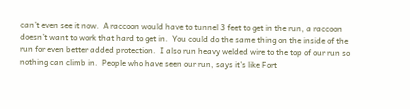can’t even see it now.  A raccoon would have to tunnel 3 feet to get in the run, a raccoon doesn’t want to work that hard to get in.  You could do the same thing on the inside of the run for even better added protection.  I also run heavy welded wire to the top of our run so nothing can climb in.  People who have seen our run, says it’s like Fort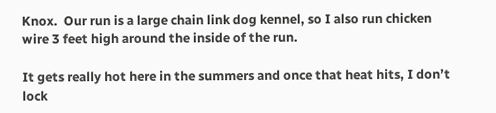Knox.  Our run is a large chain link dog kennel, so I also run chicken wire 3 feet high around the inside of the run.

It gets really hot here in the summers and once that heat hits, I don’t lock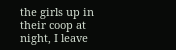the girls up in their coop at night, I leave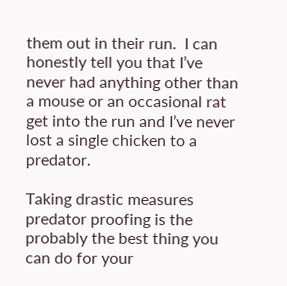them out in their run.  I can honestly tell you that I’ve never had anything other than a mouse or an occasional rat get into the run and I’ve never lost a single chicken to a predator.

Taking drastic measures predator proofing is the probably the best thing you can do for your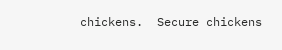chickens.  Secure chickens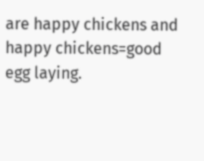are happy chickens and happy chickens=good egg laying.